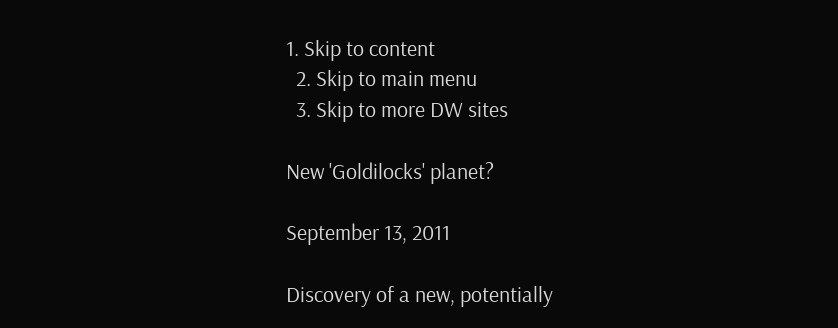1. Skip to content
  2. Skip to main menu
  3. Skip to more DW sites

New 'Goldilocks' planet?

September 13, 2011

Discovery of a new, potentially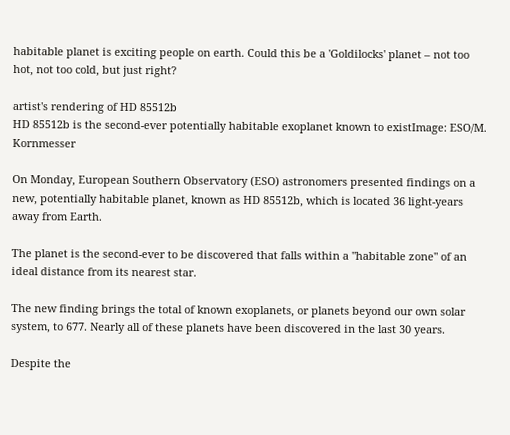habitable planet is exciting people on earth. Could this be a 'Goldilocks' planet – not too hot, not too cold, but just right?

artist's rendering of HD 85512b
HD 85512b is the second-ever potentially habitable exoplanet known to existImage: ESO/M. Kornmesser

On Monday, European Southern Observatory (ESO) astronomers presented findings on a new, potentially habitable planet, known as HD 85512b, which is located 36 light-years away from Earth.

The planet is the second-ever to be discovered that falls within a "habitable zone" of an ideal distance from its nearest star.

The new finding brings the total of known exoplanets, or planets beyond our own solar system, to 677. Nearly all of these planets have been discovered in the last 30 years.

Despite the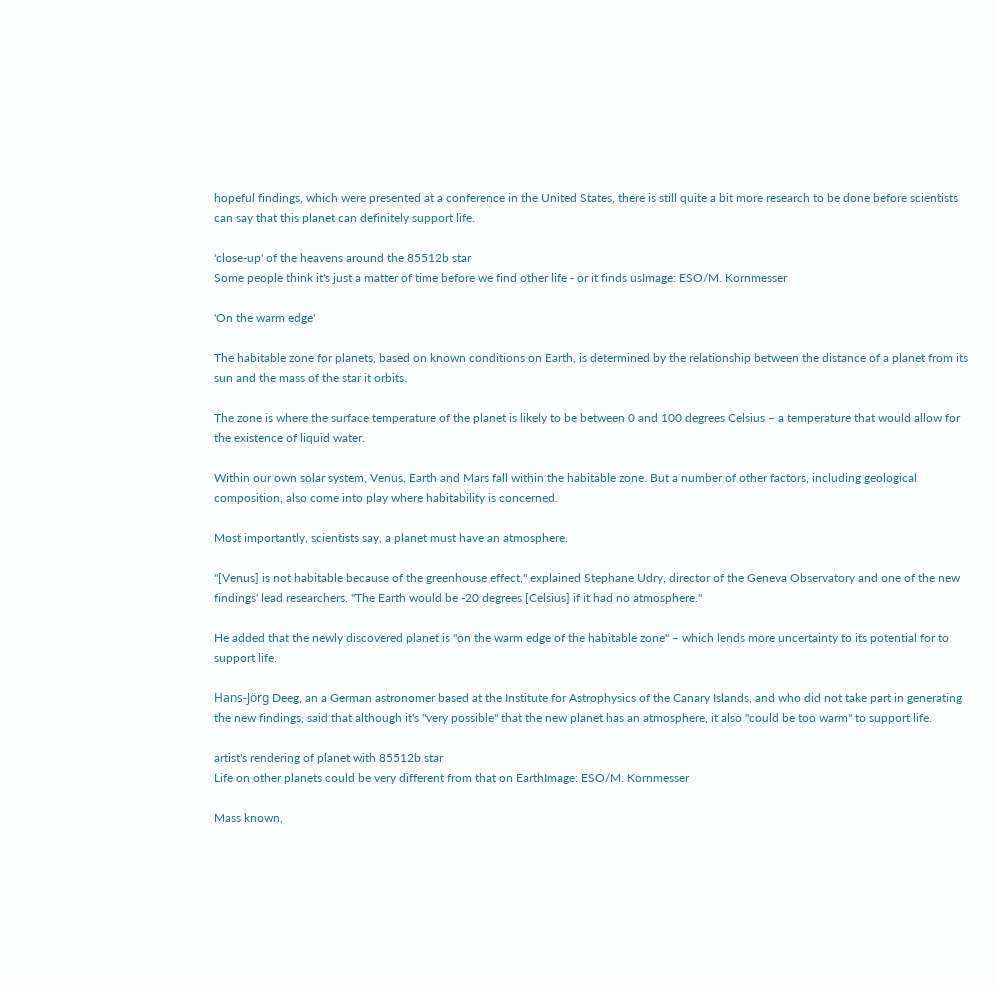hopeful findings, which were presented at a conference in the United States, there is still quite a bit more research to be done before scientists can say that this planet can definitely support life.

'close-up' of the heavens around the 85512b star
Some people think it's just a matter of time before we find other life - or it finds usImage: ESO/M. Kornmesser

'On the warm edge'

The habitable zone for planets, based on known conditions on Earth, is determined by the relationship between the distance of a planet from its sun and the mass of the star it orbits.

The zone is where the surface temperature of the planet is likely to be between 0 and 100 degrees Celsius – a temperature that would allow for the existence of liquid water.

Within our own solar system, Venus, Earth and Mars fall within the habitable zone. But a number of other factors, including geological composition, also come into play where habitability is concerned.

Most importantly, scientists say, a planet must have an atmosphere.

"[Venus] is not habitable because of the greenhouse effect," explained Stephane Udry, director of the Geneva Observatory and one of the new findings' lead researchers. "The Earth would be -20 degrees [Celsius] if it had no atmosphere."

He added that the newly discovered planet is "on the warm edge of the habitable zone" – which lends more uncertainty to its potential for to support life.

Hans-Jörg Deeg, an a German astronomer based at the Institute for Astrophysics of the Canary Islands, and who did not take part in generating the new findings, said that although it's "very possible" that the new planet has an atmosphere, it also "could be too warm" to support life.

artist's rendering of planet with 85512b star
Life on other planets could be very different from that on EarthImage: ESO/M. Kornmesser

Mass known,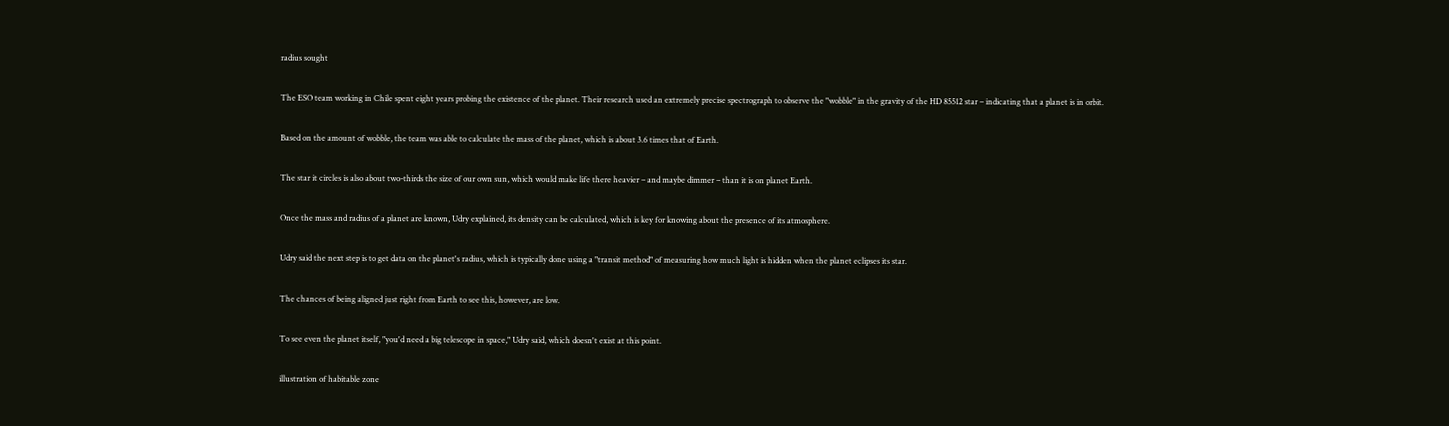radius sought

The ESO team working in Chile spent eight years probing the existence of the planet. Their research used an extremely precise spectrograph to observe the "wobble" in the gravity of the HD 85512 star – indicating that a planet is in orbit.

Based on the amount of wobble, the team was able to calculate the mass of the planet, which is about 3.6 times that of Earth.

The star it circles is also about two-thirds the size of our own sun, which would make life there heavier – and maybe dimmer – than it is on planet Earth.

Once the mass and radius of a planet are known, Udry explained, its density can be calculated, which is key for knowing about the presence of its atmosphere.

Udry said the next step is to get data on the planet's radius, which is typically done using a "transit method" of measuring how much light is hidden when the planet eclipses its star.

The chances of being aligned just right from Earth to see this, however, are low.

To see even the planet itself, "you'd need a big telescope in space," Udry said, which doesn't exist at this point.

illustration of habitable zone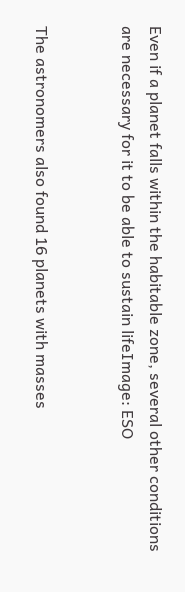Even if a planet falls within the habitable zone, several other conditions are necessary for it to be able to sustain lifeImage: ESO


The astronomers also found 16 planets with masses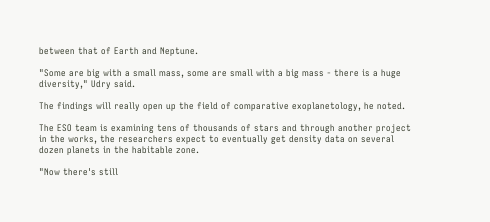between that of Earth and Neptune.

"Some are big with a small mass, some are small with a big mass - there is a huge diversity," Udry said.

The findings will really open up the field of comparative exoplanetology, he noted.

The ESO team is examining tens of thousands of stars and through another project in the works, the researchers expect to eventually get density data on several dozen planets in the habitable zone.

"Now there's still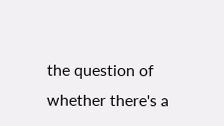the question of whether there's a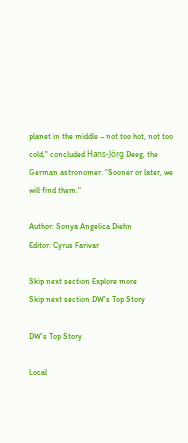planet in the middle – not too hot, not too cold," concluded Hans-Jörg Deeg, the German astronomer. "Sooner or later, we will find them."

Author: Sonya Angelica Diehn
Editor: Cyrus Farivar

Skip next section Explore more
Skip next section DW's Top Story

DW's Top Story

Local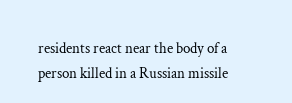residents react near the body of a person killed in a Russian missile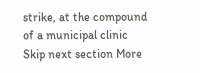strike, at the compound of a municipal clinic
Skip next section More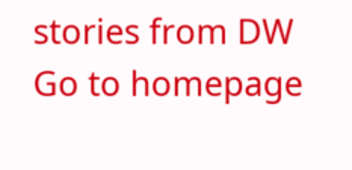stories from DW
Go to homepage